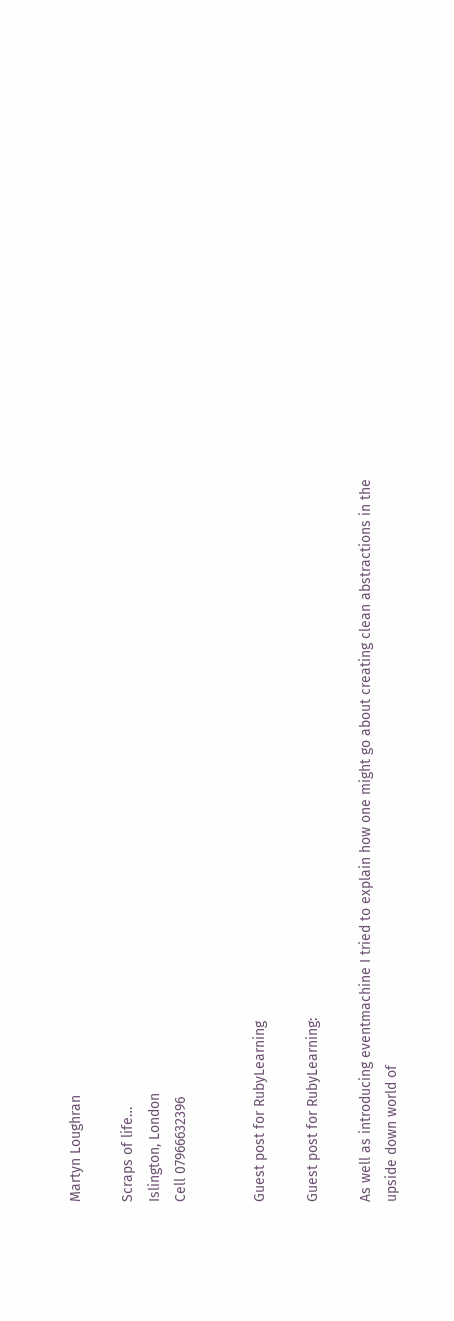Martyn Loughran

Scraps of life…
Islington, London
Cell 07966632396


Guest post for RubyLearning

Guest post for RubyLearning:

As well as introducing eventmachine I tried to explain how one might go about creating clean abstractions in the upside down world of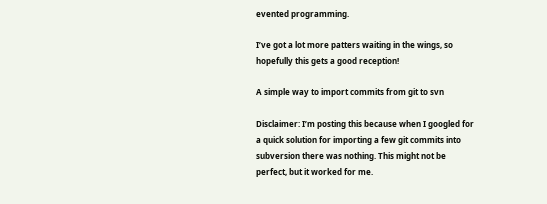evented programming.

I’ve got a lot more patters waiting in the wings, so hopefully this gets a good reception!

A simple way to import commits from git to svn

Disclaimer: I’m posting this because when I googled for a quick solution for importing a few git commits into subversion there was nothing. This might not be perfect, but it worked for me.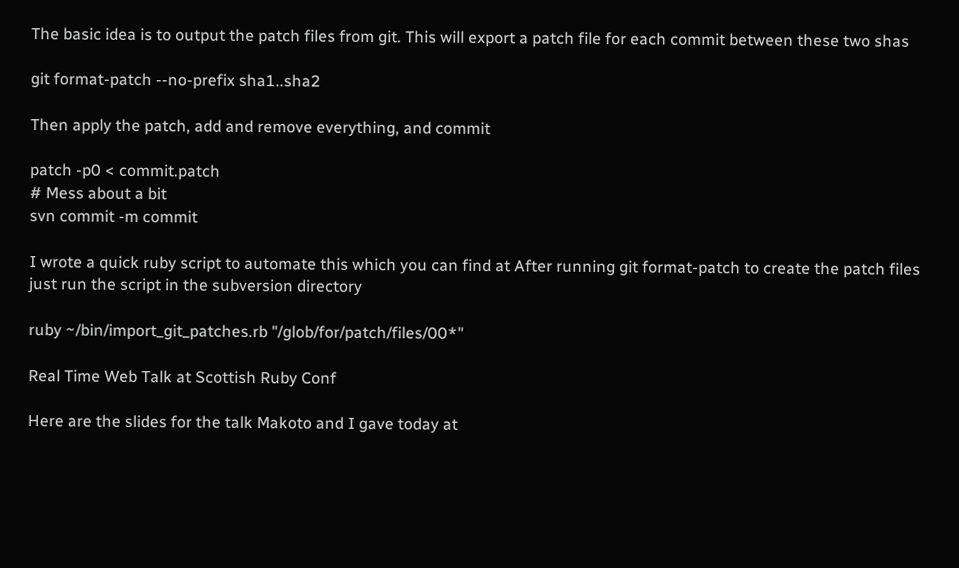The basic idea is to output the patch files from git. This will export a patch file for each commit between these two shas

git format-patch --no-prefix sha1..sha2

Then apply the patch, add and remove everything, and commit

patch -p0 < commit.patch
# Mess about a bit
svn commit -m commit

I wrote a quick ruby script to automate this which you can find at After running git format-patch to create the patch files just run the script in the subversion directory

ruby ~/bin/import_git_patches.rb "/glob/for/patch/files/00*"

Real Time Web Talk at Scottish Ruby Conf

Here are the slides for the talk Makoto and I gave today at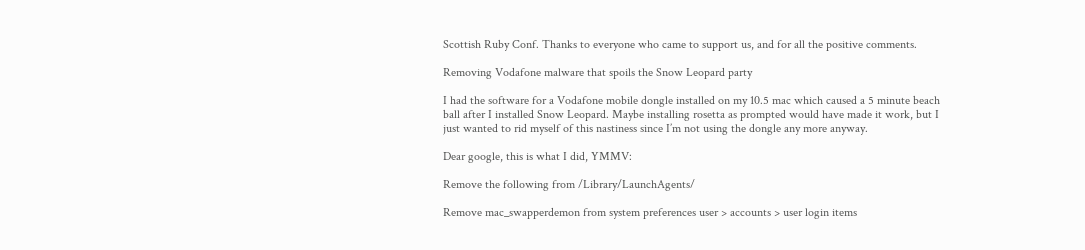Scottish Ruby Conf. Thanks to everyone who came to support us, and for all the positive comments.

Removing Vodafone malware that spoils the Snow Leopard party

I had the software for a Vodafone mobile dongle installed on my 10.5 mac which caused a 5 minute beach ball after I installed Snow Leopard. Maybe installing rosetta as prompted would have made it work, but I just wanted to rid myself of this nastiness since I’m not using the dongle any more anyway.

Dear google, this is what I did, YMMV:

Remove the following from /Library/LaunchAgents/

Remove mac_swapperdemon from system preferences user > accounts > user login items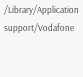/Library/Application support/Vodafone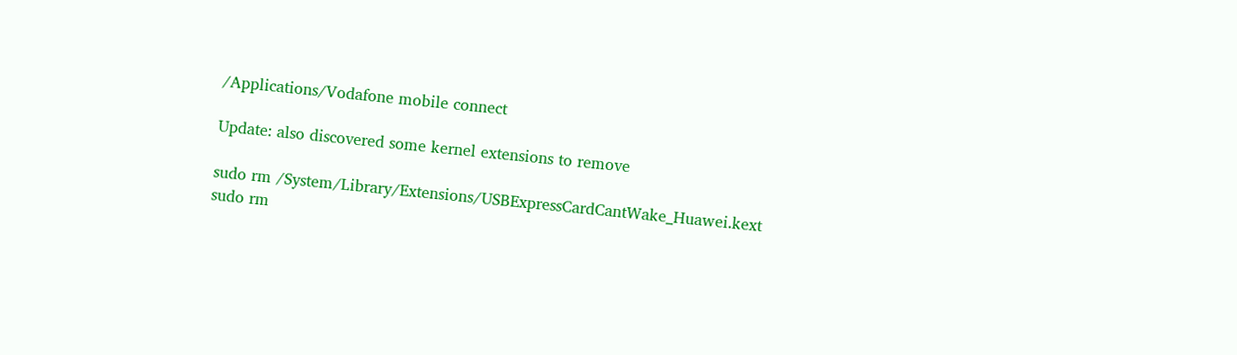/Applications/Vodafone mobile connect

Update: also discovered some kernel extensions to remove

sudo rm /System/Library/Extensions/USBExpressCardCantWake_Huawei.kext
sudo rm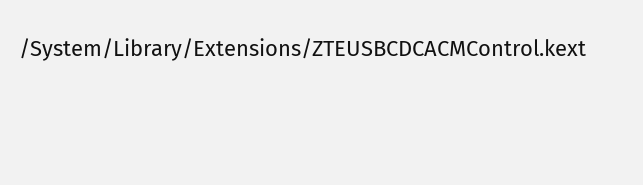/System/Library/Extensions/ZTEUSBCDCACMControl.kext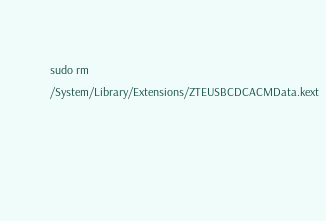sudo rm /System/Library/Extensions/ZTEUSBCDCACMData.kext